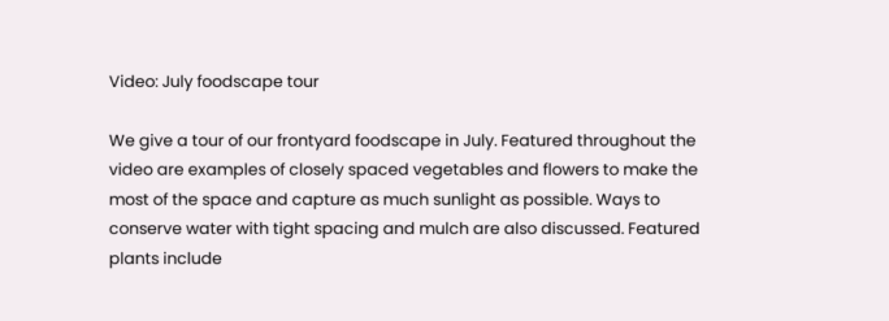Video: July foodscape tour

We give a tour of our frontyard foodscape in July. Featured throughout the video are examples of closely spaced vegetables and flowers to make the most of the space and capture as much sunlight as possible. Ways to conserve water with tight spacing and mulch are also discussed. Featured plants include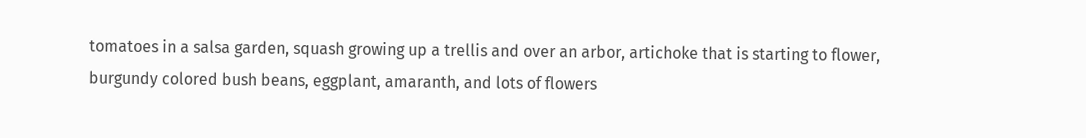tomatoes in a salsa garden, squash growing up a trellis and over an arbor, artichoke that is starting to flower, burgundy colored bush beans, eggplant, amaranth, and lots of flowers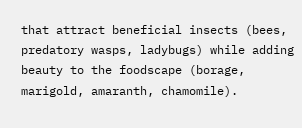that attract beneficial insects (bees, predatory wasps, ladybugs) while adding beauty to the foodscape (borage, marigold, amaranth, chamomile).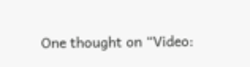One thought on “Video: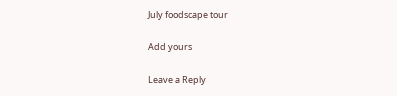July foodscape tour

Add yours

Leave a Reply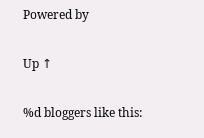Powered by

Up ↑

%d bloggers like this: